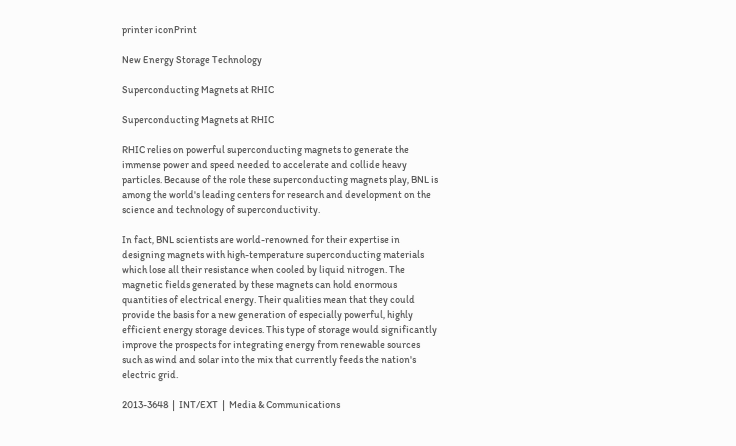printer iconPrint

New Energy Storage Technology

Superconducting Magnets at RHIC

Superconducting Magnets at RHIC

RHIC relies on powerful superconducting magnets to generate the immense power and speed needed to accelerate and collide heavy particles. Because of the role these superconducting magnets play, BNL is among the world's leading centers for research and development on the science and technology of superconductivity.

In fact, BNL scientists are world-renowned for their expertise in designing magnets with high-temperature superconducting materials which lose all their resistance when cooled by liquid nitrogen. The magnetic fields generated by these magnets can hold enormous quantities of electrical energy. Their qualities mean that they could provide the basis for a new generation of especially powerful, highly efficient energy storage devices. This type of storage would significantly improve the prospects for integrating energy from renewable sources such as wind and solar into the mix that currently feeds the nation's electric grid.

2013-3648  |  INT/EXT  |  Media & Communications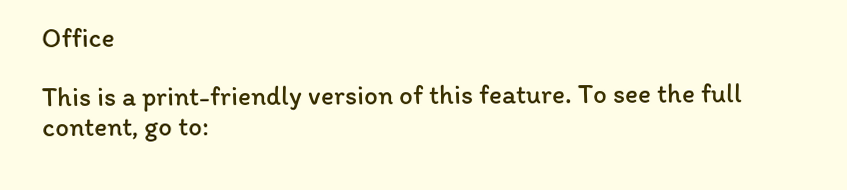Office

This is a print-friendly version of this feature. To see the full content, go to: